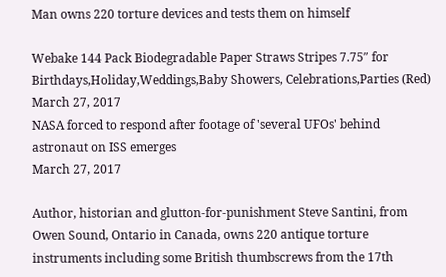Man owns 220 torture devices and tests them on himself

Webake 144 Pack Biodegradable Paper Straws Stripes 7.75″ for Birthdays,Holiday,Weddings,Baby Showers, Celebrations,Parties (Red)
March 27, 2017
NASA forced to respond after footage of 'several UFOs' behind astronaut on ISS emerges
March 27, 2017

Author, historian and glutton-for-punishment Steve Santini, from Owen Sound, Ontario in Canada, owns 220 antique torture instruments including some British thumbscrews from the 17th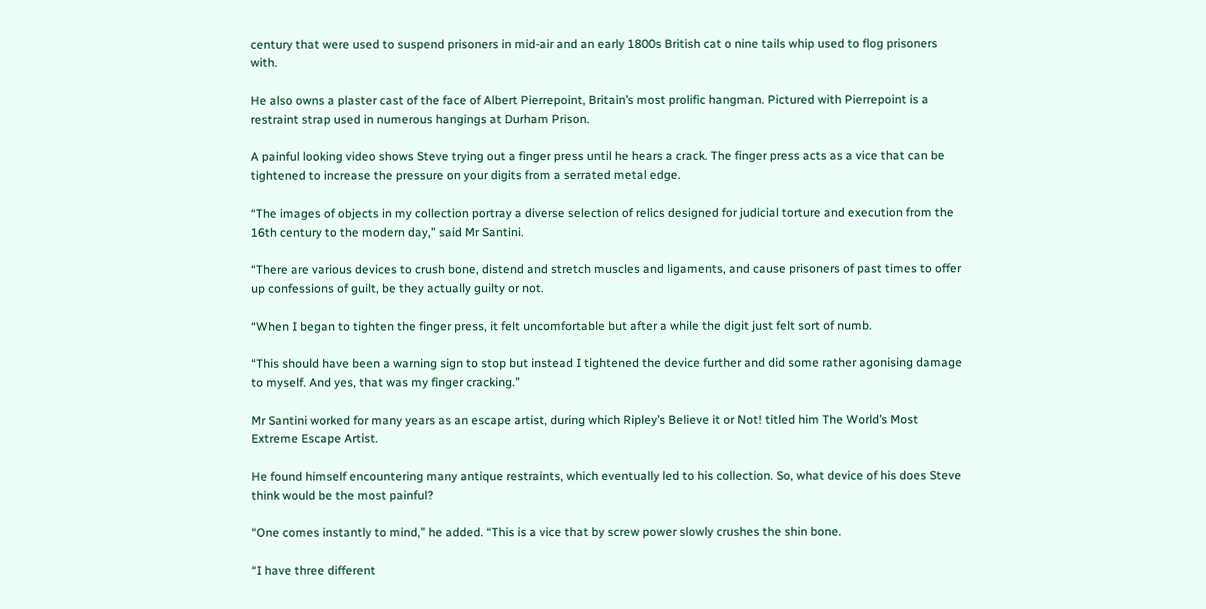century that were used to suspend prisoners in mid-air and an early 1800s British cat o nine tails whip used to flog prisoners with.

He also owns a plaster cast of the face of Albert Pierrepoint, Britain’s most prolific hangman. Pictured with Pierrepoint is a restraint strap used in numerous hangings at Durham Prison.

A painful looking video shows Steve trying out a finger press until he hears a crack. The finger press acts as a vice that can be tightened to increase the pressure on your digits from a serrated metal edge.

“The images of objects in my collection portray a diverse selection of relics designed for judicial torture and execution from the 16th century to the modern day,” said Mr Santini.

“There are various devices to crush bone, distend and stretch muscles and ligaments, and cause prisoners of past times to offer up confessions of guilt, be they actually guilty or not.

“When I began to tighten the finger press, it felt uncomfortable but after a while the digit just felt sort of numb.

“This should have been a warning sign to stop but instead I tightened the device further and did some rather agonising damage to myself. And yes, that was my finger cracking.”

Mr Santini worked for many years as an escape artist, during which Ripley’s Believe it or Not! titled him The World’s Most Extreme Escape Artist.

He found himself encountering many antique restraints, which eventually led to his collection. So, what device of his does Steve think would be the most painful?

“One comes instantly to mind,” he added. “This is a vice that by screw power slowly crushes the shin bone.

“I have three different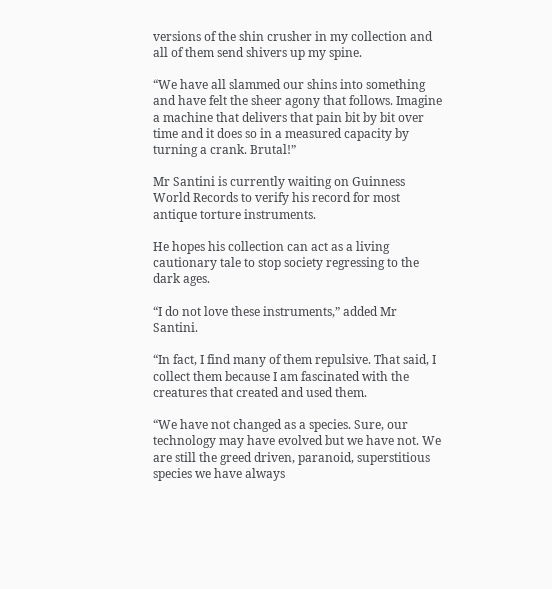versions of the shin crusher in my collection and all of them send shivers up my spine.

“We have all slammed our shins into something and have felt the sheer agony that follows. Imagine a machine that delivers that pain bit by bit over time and it does so in a measured capacity by turning a crank. Brutal!”

Mr Santini is currently waiting on Guinness World Records to verify his record for most antique torture instruments.

He hopes his collection can act as a living cautionary tale to stop society regressing to the dark ages.

“I do not love these instruments,” added Mr Santini.

“In fact, I find many of them repulsive. That said, I collect them because I am fascinated with the creatures that created and used them.

“We have not changed as a species. Sure, our technology may have evolved but we have not. We are still the greed driven, paranoid, superstitious species we have always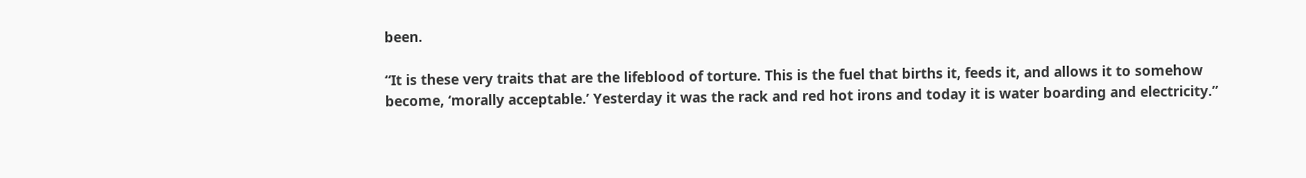been.

“It is these very traits that are the lifeblood of torture. This is the fuel that births it, feeds it, and allows it to somehow become, ‘morally acceptable.’ Yesterday it was the rack and red hot irons and today it is water boarding and electricity.”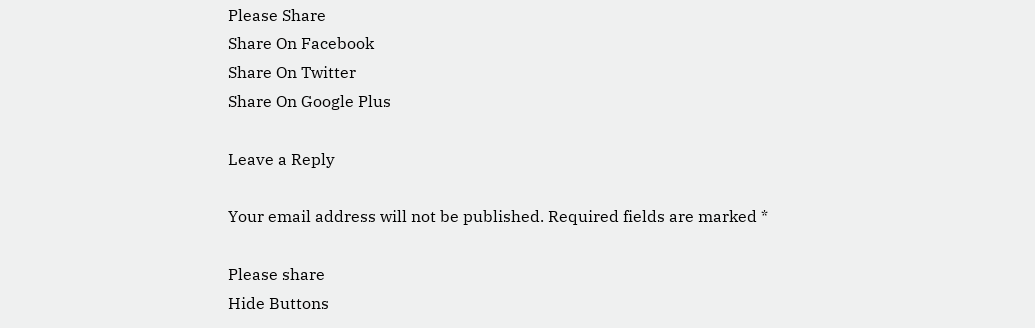Please Share
Share On Facebook
Share On Twitter
Share On Google Plus

Leave a Reply

Your email address will not be published. Required fields are marked *

Please share
Hide Buttons